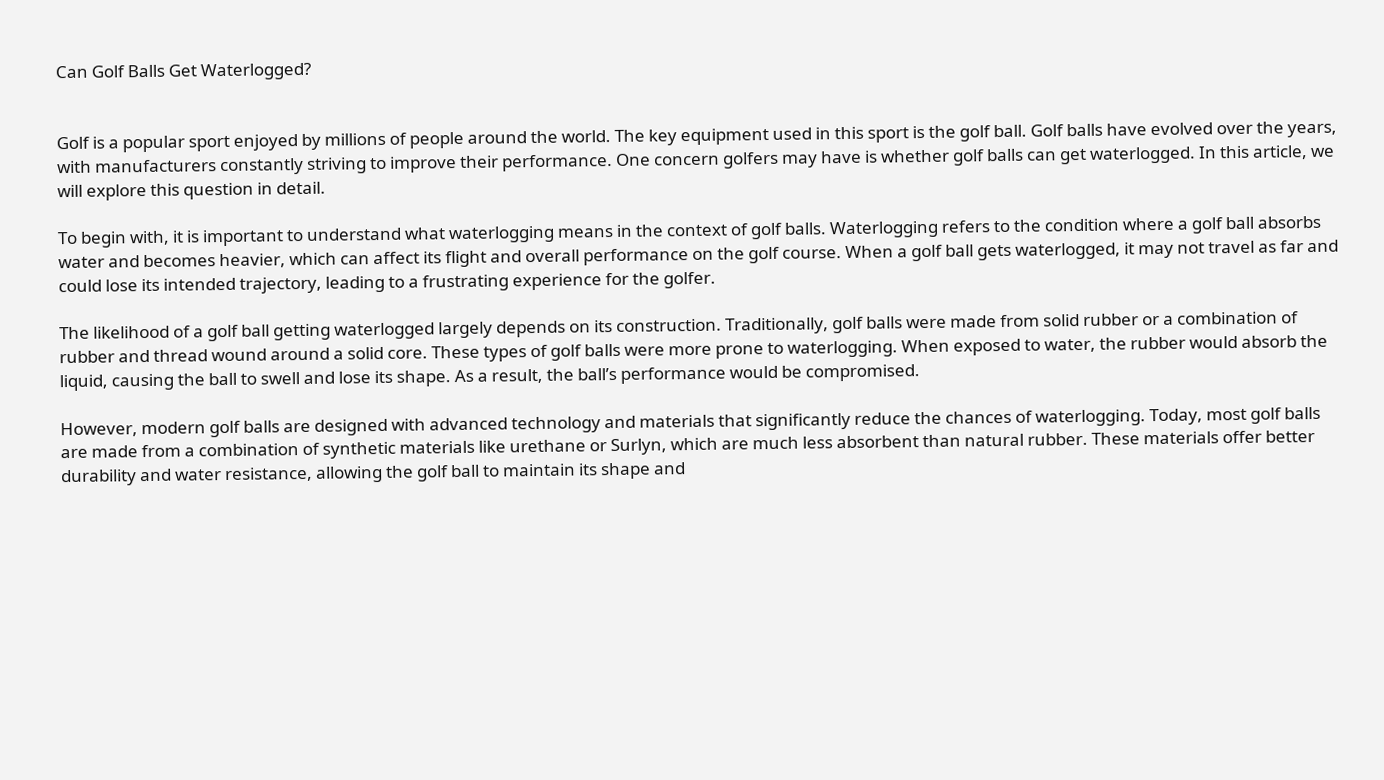Can Golf Balls Get Waterlogged?


Golf is a popular sport enjoyed by millions of people around the world. The key equipment used in this sport is the golf ball. Golf balls have evolved over the years, with manufacturers constantly striving to improve their performance. One concern golfers may have is whether golf balls can get waterlogged. In this article, we will explore this question in detail.

To begin with, it is important to understand what waterlogging means in the context of golf balls. Waterlogging refers to the condition where a golf ball absorbs water and becomes heavier, which can affect its flight and overall performance on the golf course. When a golf ball gets waterlogged, it may not travel as far and could lose its intended trajectory, leading to a frustrating experience for the golfer.

The likelihood of a golf ball getting waterlogged largely depends on its construction. Traditionally, golf balls were made from solid rubber or a combination of rubber and thread wound around a solid core. These types of golf balls were more prone to waterlogging. When exposed to water, the rubber would absorb the liquid, causing the ball to swell and lose its shape. As a result, the ball’s performance would be compromised.

However, modern golf balls are designed with advanced technology and materials that significantly reduce the chances of waterlogging. Today, most golf balls are made from a combination of synthetic materials like urethane or Surlyn, which are much less absorbent than natural rubber. These materials offer better durability and water resistance, allowing the golf ball to maintain its shape and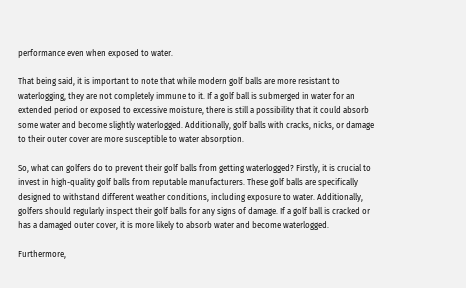performance even when exposed to water.

That being said, it is important to note that while modern golf balls are more resistant to waterlogging, they are not completely immune to it. If a golf ball is submerged in water for an extended period or exposed to excessive moisture, there is still a possibility that it could absorb some water and become slightly waterlogged. Additionally, golf balls with cracks, nicks, or damage to their outer cover are more susceptible to water absorption.

So, what can golfers do to prevent their golf balls from getting waterlogged? Firstly, it is crucial to invest in high-quality golf balls from reputable manufacturers. These golf balls are specifically designed to withstand different weather conditions, including exposure to water. Additionally, golfers should regularly inspect their golf balls for any signs of damage. If a golf ball is cracked or has a damaged outer cover, it is more likely to absorb water and become waterlogged.

Furthermore,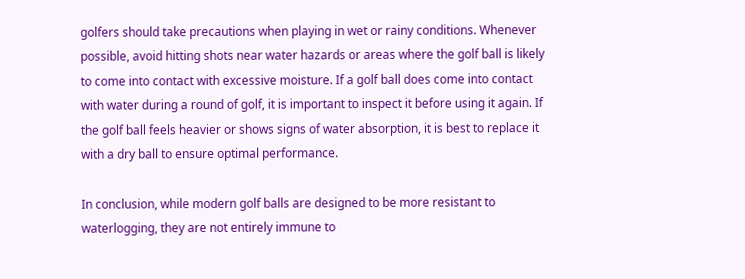golfers should take precautions when playing in wet or rainy conditions. Whenever possible, avoid hitting shots near water hazards or areas where the golf ball is likely to come into contact with excessive moisture. If a golf ball does come into contact with water during a round of golf, it is important to inspect it before using it again. If the golf ball feels heavier or shows signs of water absorption, it is best to replace it with a dry ball to ensure optimal performance.

In conclusion, while modern golf balls are designed to be more resistant to waterlogging, they are not entirely immune to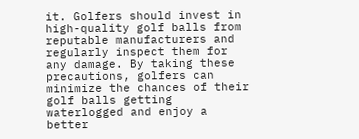it. Golfers should invest in high-quality golf balls from reputable manufacturers and regularly inspect them for any damage. By taking these precautions, golfers can minimize the chances of their golf balls getting waterlogged and enjoy a better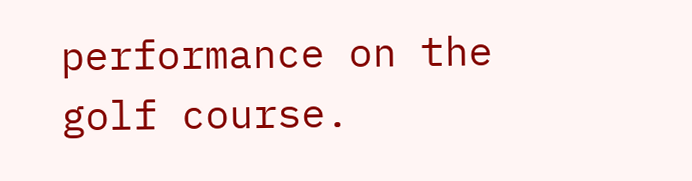performance on the golf course.